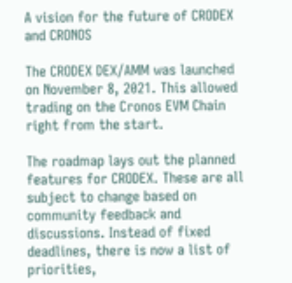A vision for the future of CRODEX and CRONOS

The CRODEX DEX/AMM was launched on November 8, 2021. This allowed trading on the Cronos EVM Chain right from the start.

The roadmap lays out the planned features for CRODEX. These are all subject to change based on community feedback and discussions. Instead of fixed deadlines, there is now a list of priorities,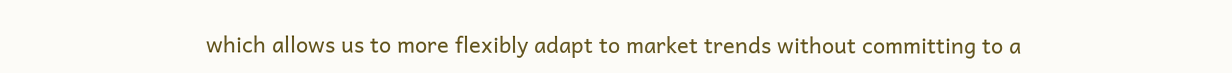which allows us to more flexibly adapt to market trends without committing to a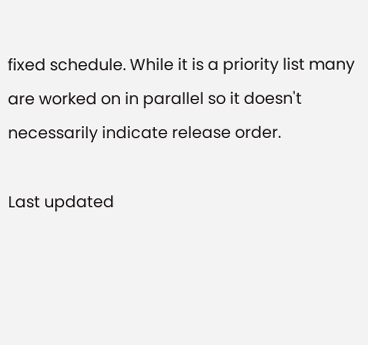fixed schedule. While it is a priority list many are worked on in parallel so it doesn't necessarily indicate release order.

Last updated